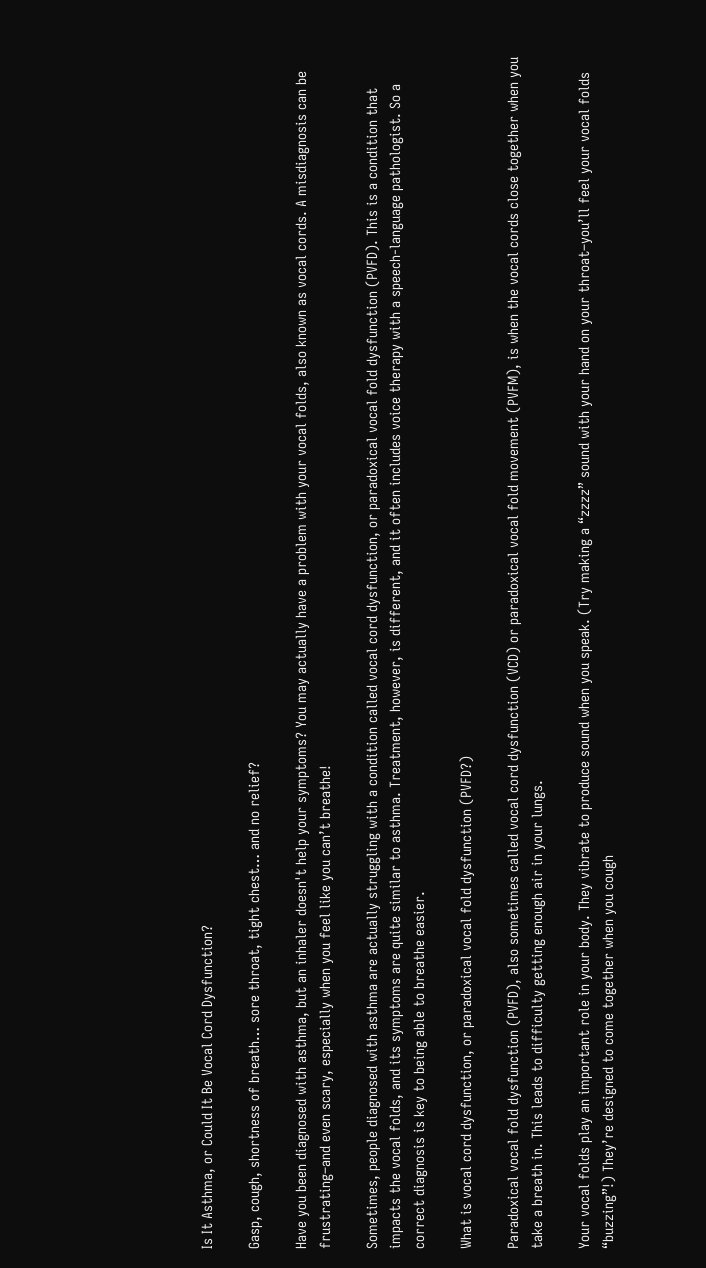Is It Asthma, or Could It Be Vocal Cord Dysfunction?

Gasp, cough, shortness of breath… sore throat, tight chest… and no relief?

Have you been diagnosed with asthma, but an inhaler doesn't help your symptoms? You may actually have a problem with your vocal folds, also known as vocal cords. A misdiagnosis can be frustrating–and even scary, especially when you feel like you can’t breathe!

Sometimes, people diagnosed with asthma are actually struggling with a condition called vocal cord dysfunction, or paradoxical vocal fold dysfunction (PVFD). This is a condition that impacts the vocal folds, and its symptoms are quite similar to asthma. Treatment, however, is different, and it often includes voice therapy with a speech-language pathologist. So a correct diagnosis is key to being able to breathe easier.

What is vocal cord dysfunction, or paradoxical vocal fold dysfunction (PVFD?)

Paradoxical vocal fold dysfunction (PVFD), also sometimes called vocal cord dysfunction (VCD) or paradoxical vocal fold movement (PVFM), is when the vocal cords close together when you take a breath in. This leads to difficulty getting enough air in your lungs.

Your vocal folds play an important role in your body. They vibrate to produce sound when you speak. (Try making a “zzzz” sound with your hand on your throat–you’ll feel your vocal folds “buzzing”!) They’re designed to come together when you cough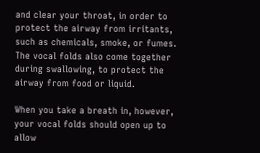and clear your throat, in order to protect the airway from irritants, such as chemicals, smoke, or fumes. The vocal folds also come together during swallowing, to protect the airway from food or liquid.

When you take a breath in, however, your vocal folds should open up to allow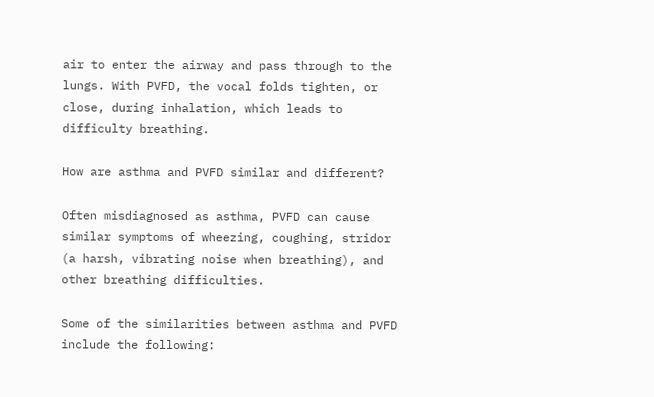air to enter the airway and pass through to the lungs. With PVFD, the vocal folds tighten, or close, during inhalation, which leads to difficulty breathing.

How are asthma and PVFD similar and different?

Often misdiagnosed as asthma, PVFD can cause similar symptoms of wheezing, coughing, stridor (a harsh, vibrating noise when breathing), and other breathing difficulties.

Some of the similarities between asthma and PVFD include the following: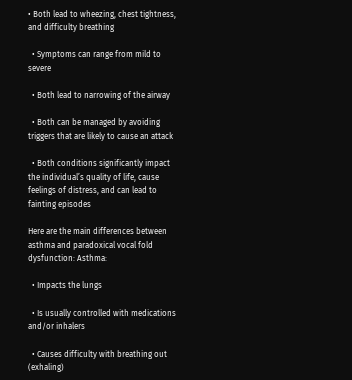• Both lead to wheezing, chest tightness, and difficulty breathing

  • Symptoms can range from mild to severe

  • Both lead to narrowing of the airway

  • Both can be managed by avoiding triggers that are likely to cause an attack

  • Both conditions significantly impact the individual’s quality of life, cause feelings of distress, and can lead to fainting episodes

Here are the main differences between asthma and paradoxical vocal fold dysfunction: Asthma:

  • Impacts the lungs

  • Is usually controlled with medications and/or inhalers

  • Causes difficulty with breathing out (exhaling)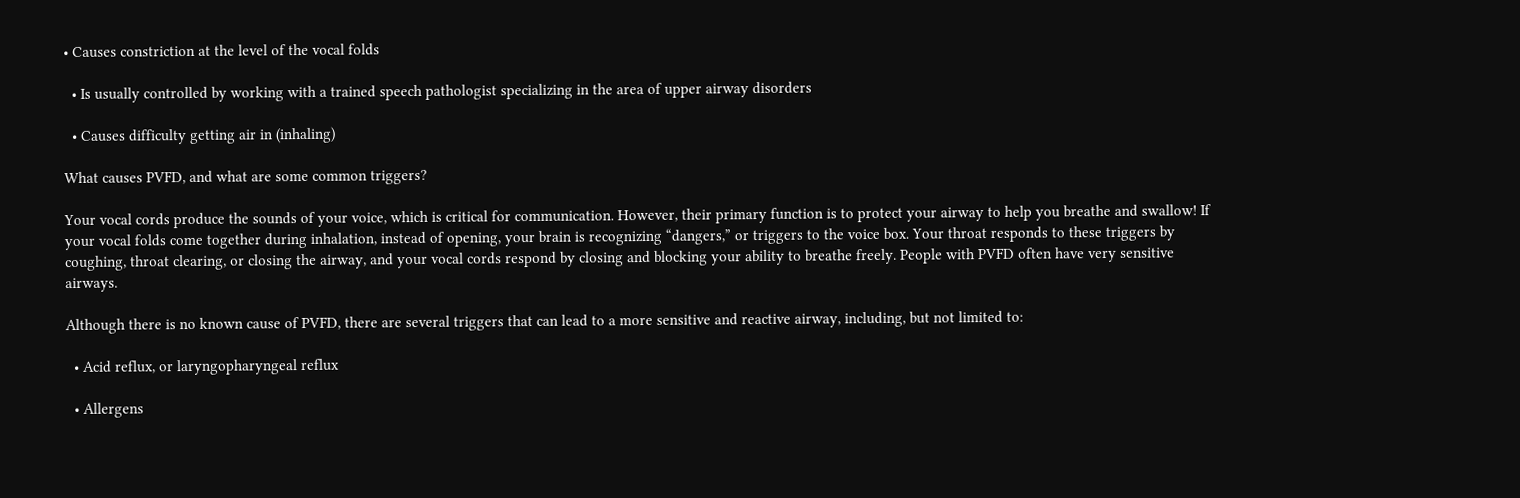• Causes constriction at the level of the vocal folds

  • Is usually controlled by working with a trained speech pathologist specializing in the area of upper airway disorders

  • Causes difficulty getting air in (inhaling)

What causes PVFD, and what are some common triggers?

Your vocal cords produce the sounds of your voice, which is critical for communication. However, their primary function is to protect your airway to help you breathe and swallow! If your vocal folds come together during inhalation, instead of opening, your brain is recognizing “dangers,” or triggers to the voice box. Your throat responds to these triggers by coughing, throat clearing, or closing the airway, and your vocal cords respond by closing and blocking your ability to breathe freely. People with PVFD often have very sensitive airways.

Although there is no known cause of PVFD, there are several triggers that can lead to a more sensitive and reactive airway, including, but not limited to:

  • Acid reflux, or laryngopharyngeal reflux

  • Allergens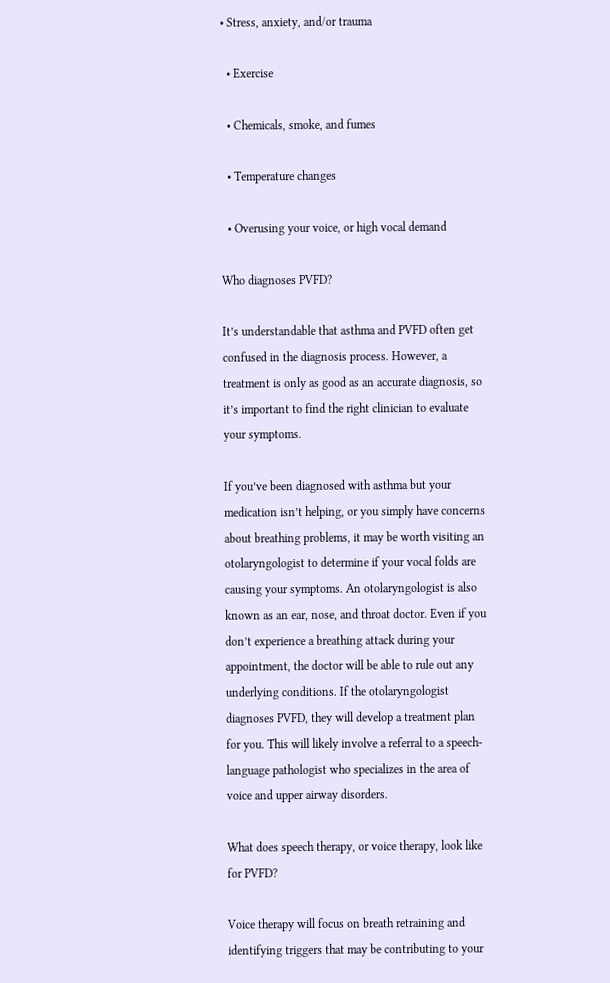• Stress, anxiety, and/or trauma

  • Exercise

  • Chemicals, smoke, and fumes

  • Temperature changes

  • Overusing your voice, or high vocal demand

Who diagnoses PVFD?

It’s understandable that asthma and PVFD often get confused in the diagnosis process. However, a treatment is only as good as an accurate diagnosis, so it’s important to find the right clinician to evaluate your symptoms.

If you’ve been diagnosed with asthma but your medication isn’t helping, or you simply have concerns about breathing problems, it may be worth visiting an otolaryngologist to determine if your vocal folds are causing your symptoms. An otolaryngologist is also known as an ear, nose, and throat doctor. Even if you don’t experience a breathing attack during your appointment, the doctor will be able to rule out any underlying conditions. If the otolaryngologist diagnoses PVFD, they will develop a treatment plan for you. This will likely involve a referral to a speech-language pathologist who specializes in the area of voice and upper airway disorders.

What does speech therapy, or voice therapy, look like for PVFD?

Voice therapy will focus on breath retraining and identifying triggers that may be contributing to your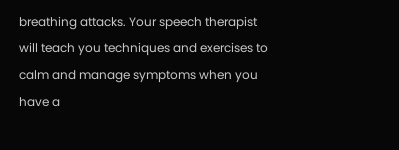breathing attacks. Your speech therapist will teach you techniques and exercises to calm and manage symptoms when you have a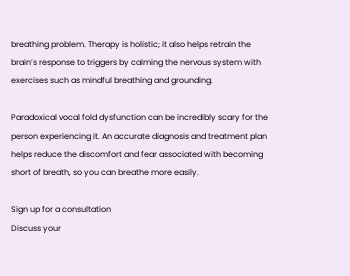breathing problem. Therapy is holistic; it also helps retrain the brain’s response to triggers by calming the nervous system with exercises such as mindful breathing and grounding.

Paradoxical vocal fold dysfunction can be incredibly scary for the person experiencing it. An accurate diagnosis and treatment plan helps reduce the discomfort and fear associated with becoming short of breath, so you can breathe more easily.

Sign up for a consultation
Discuss your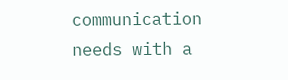communication needs with a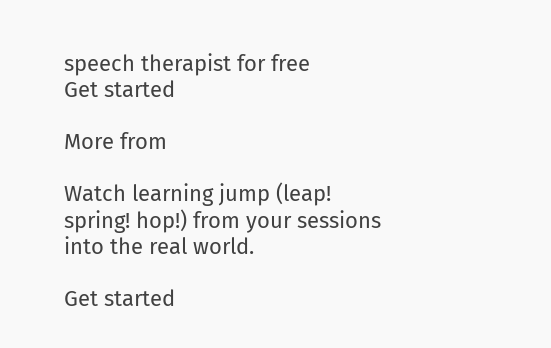speech therapist for free
Get started

More from

Watch learning jump (leap! spring! hop!) from your sessions into the real world.

Get started